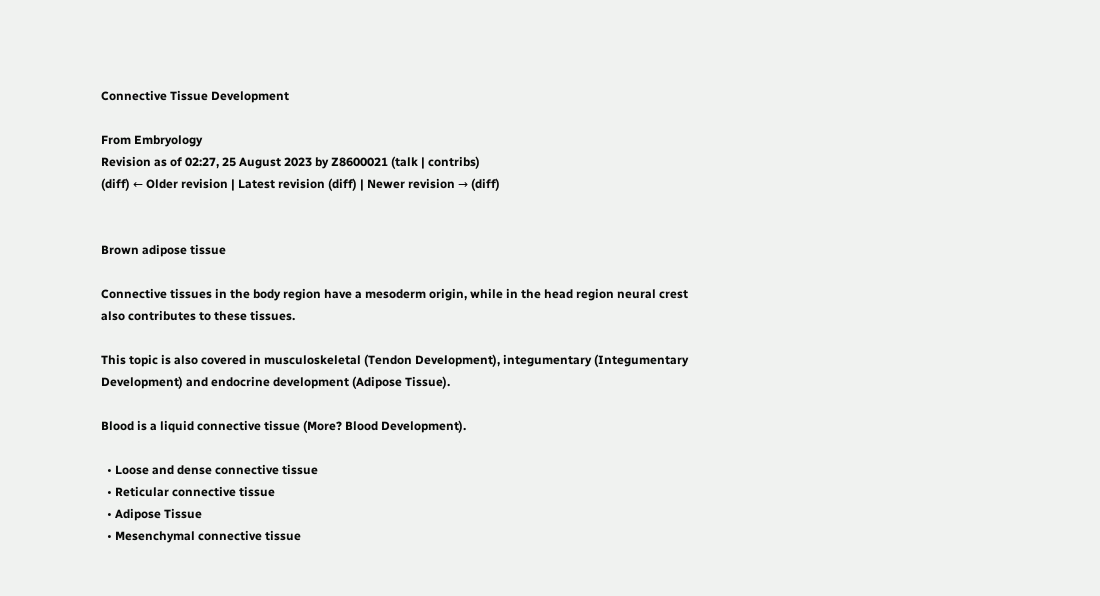Connective Tissue Development

From Embryology
Revision as of 02:27, 25 August 2023 by Z8600021 (talk | contribs)
(diff) ← Older revision | Latest revision (diff) | Newer revision → (diff)


Brown adipose tissue

Connective tissues in the body region have a mesoderm origin, while in the head region neural crest also contributes to these tissues.

This topic is also covered in musculoskeletal (Tendon Development), integumentary (Integumentary Development) and endocrine development (Adipose Tissue).

Blood is a liquid connective tissue (More? Blood Development).

  • Loose and dense connective tissue
  • Reticular connective tissue
  • Adipose Tissue
  • Mesenchymal connective tissue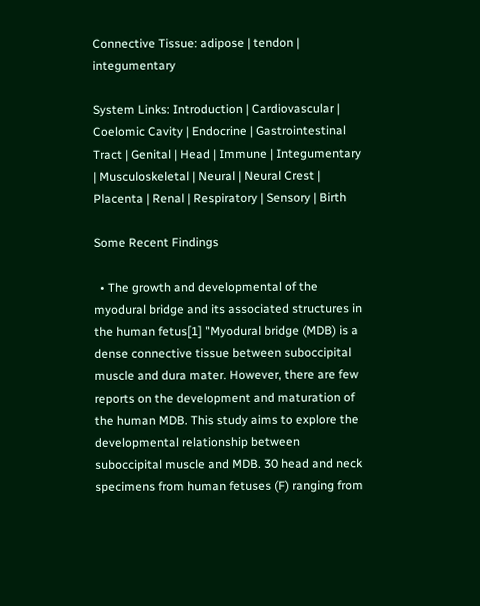Connective Tissue: adipose | tendon | integumentary

System Links: Introduction | Cardiovascular | Coelomic Cavity | Endocrine | Gastrointestinal Tract | Genital | Head | Immune | Integumentary | Musculoskeletal | Neural | Neural Crest | Placenta | Renal | Respiratory | Sensory | Birth

Some Recent Findings

  • The growth and developmental of the myodural bridge and its associated structures in the human fetus[1] "Myodural bridge (MDB) is a dense connective tissue between suboccipital muscle and dura mater. However, there are few reports on the development and maturation of the human MDB. This study aims to explore the developmental relationship between suboccipital muscle and MDB. 30 head and neck specimens from human fetuses (F) ranging from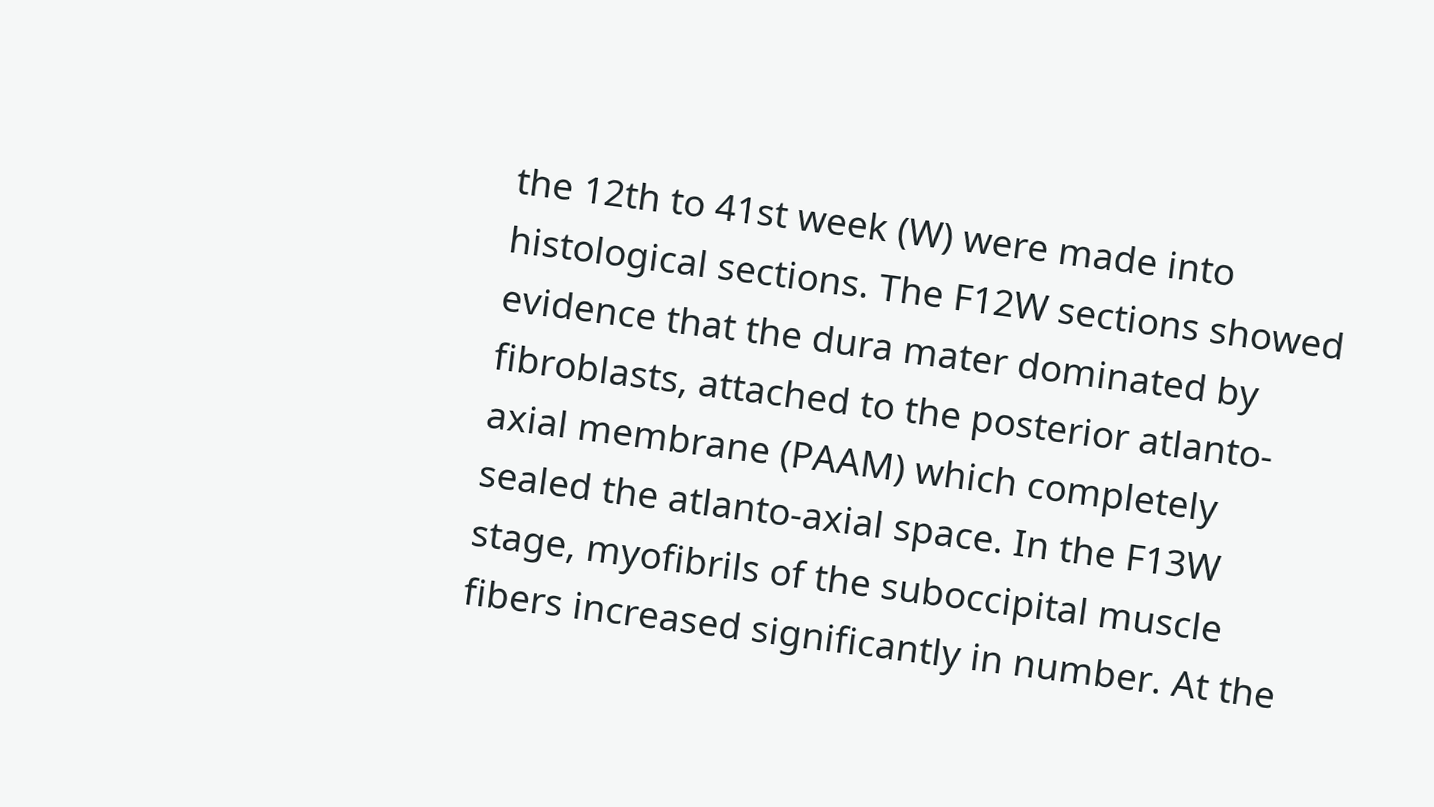the 12th to 41st week (W) were made into histological sections. The F12W sections showed evidence that the dura mater dominated by fibroblasts, attached to the posterior atlanto-axial membrane (PAAM) which completely sealed the atlanto-axial space. In the F13W stage, myofibrils of the suboccipital muscle fibers increased significantly in number. At the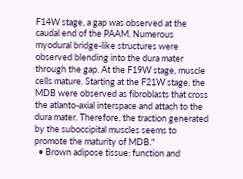F14W stage, a gap was observed at the caudal end of the PAAM. Numerous myodural bridge-like structures were observed blending into the dura mater through the gap. At the F19W stage, muscle cells mature. Starting at the F21W stage, the MDB were observed as fibroblasts that cross the atlanto-axial interspace and attach to the dura mater. Therefore, the traction generated by the suboccipital muscles seems to promote the maturity of MDB."
  • Brown adipose tissue: function and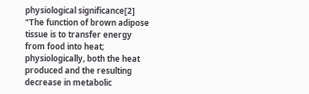physiological significance[2] "The function of brown adipose tissue is to transfer energy from food into heat; physiologically, both the heat produced and the resulting decrease in metabolic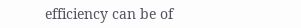efficiency can be of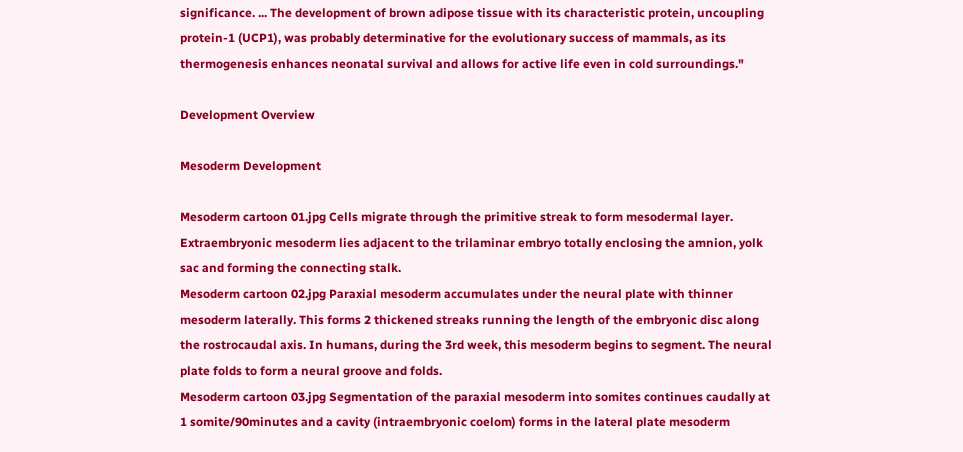significance. ... The development of brown adipose tissue with its characteristic protein, uncoupling protein-1 (UCP1), was probably determinative for the evolutionary success of mammals, as its thermogenesis enhances neonatal survival and allows for active life even in cold surroundings."

Development Overview

Mesoderm Development

Mesoderm cartoon 01.jpg Cells migrate through the primitive streak to form mesodermal layer. Extraembryonic mesoderm lies adjacent to the trilaminar embryo totally enclosing the amnion, yolk sac and forming the connecting stalk.
Mesoderm cartoon 02.jpg Paraxial mesoderm accumulates under the neural plate with thinner mesoderm laterally. This forms 2 thickened streaks running the length of the embryonic disc along the rostrocaudal axis. In humans, during the 3rd week, this mesoderm begins to segment. The neural plate folds to form a neural groove and folds.
Mesoderm cartoon 03.jpg Segmentation of the paraxial mesoderm into somites continues caudally at 1 somite/90minutes and a cavity (intraembryonic coelom) forms in the lateral plate mesoderm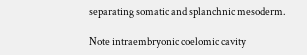separating somatic and splanchnic mesoderm.

Note intraembryonic coelomic cavity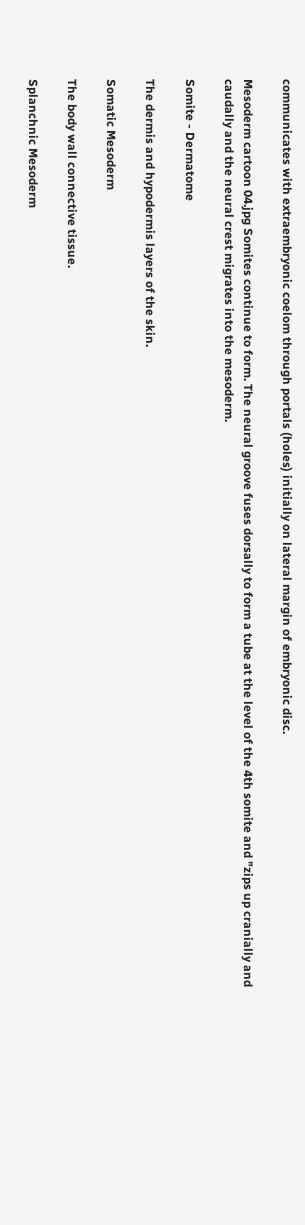communicates with extraembryonic coelom through portals (holes) initially on lateral margin of embryonic disc.

Mesoderm cartoon 04.jpg Somites continue to form. The neural groove fuses dorsally to form a tube at the level of the 4th somite and "zips up cranially and caudally and the neural crest migrates into the mesoderm.

Somite - Dermatome

The dermis and hypodermis layers of the skin.

Somatic Mesoderm

The body wall connective tissue.

Splanchnic Mesoderm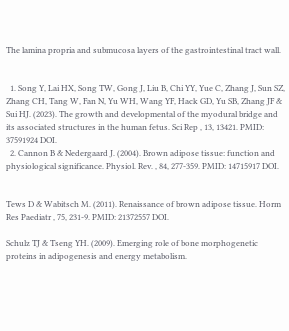The lamina propria and submucosa layers of the gastrointestinal tract wall.


  1. Song Y, Lai HX, Song TW, Gong J, Liu B, Chi YY, Yue C, Zhang J, Sun SZ, Zhang CH, Tang W, Fan N, Yu WH, Wang YF, Hack GD, Yu SB, Zhang JF & Sui HJ. (2023). The growth and developmental of the myodural bridge and its associated structures in the human fetus. Sci Rep , 13, 13421. PMID: 37591924 DOI.
  2. Cannon B & Nedergaard J. (2004). Brown adipose tissue: function and physiological significance. Physiol. Rev. , 84, 277-359. PMID: 14715917 DOI.


Tews D & Wabitsch M. (2011). Renaissance of brown adipose tissue. Horm Res Paediatr , 75, 231-9. PMID: 21372557 DOI.

Schulz TJ & Tseng YH. (2009). Emerging role of bone morphogenetic proteins in adipogenesis and energy metabolism.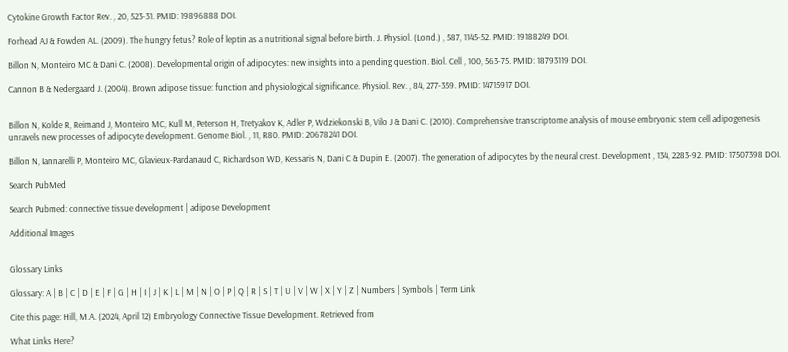Cytokine Growth Factor Rev. , 20, 523-31. PMID: 19896888 DOI.

Forhead AJ & Fowden AL. (2009). The hungry fetus? Role of leptin as a nutritional signal before birth. J. Physiol. (Lond.) , 587, 1145-52. PMID: 19188249 DOI.

Billon N, Monteiro MC & Dani C. (2008). Developmental origin of adipocytes: new insights into a pending question. Biol. Cell , 100, 563-75. PMID: 18793119 DOI.

Cannon B & Nedergaard J. (2004). Brown adipose tissue: function and physiological significance. Physiol. Rev. , 84, 277-359. PMID: 14715917 DOI.


Billon N, Kolde R, Reimand J, Monteiro MC, Kull M, Peterson H, Tretyakov K, Adler P, Wdziekonski B, Vilo J & Dani C. (2010). Comprehensive transcriptome analysis of mouse embryonic stem cell adipogenesis unravels new processes of adipocyte development. Genome Biol. , 11, R80. PMID: 20678241 DOI.

Billon N, Iannarelli P, Monteiro MC, Glavieux-Pardanaud C, Richardson WD, Kessaris N, Dani C & Dupin E. (2007). The generation of adipocytes by the neural crest. Development , 134, 2283-92. PMID: 17507398 DOI.

Search PubMed

Search Pubmed: connective tissue development | adipose Development

Additional Images


Glossary Links

Glossary: A | B | C | D | E | F | G | H | I | J | K | L | M | N | O | P | Q | R | S | T | U | V | W | X | Y | Z | Numbers | Symbols | Term Link

Cite this page: Hill, M.A. (2024, April 12) Embryology Connective Tissue Development. Retrieved from

What Links Here?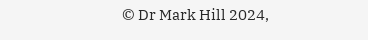© Dr Mark Hill 2024,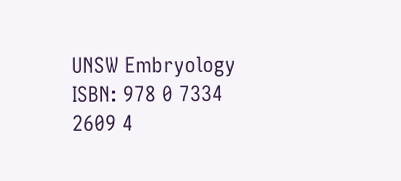UNSW Embryology ISBN: 978 0 7334 2609 4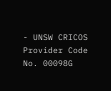- UNSW CRICOS Provider Code No. 00098G